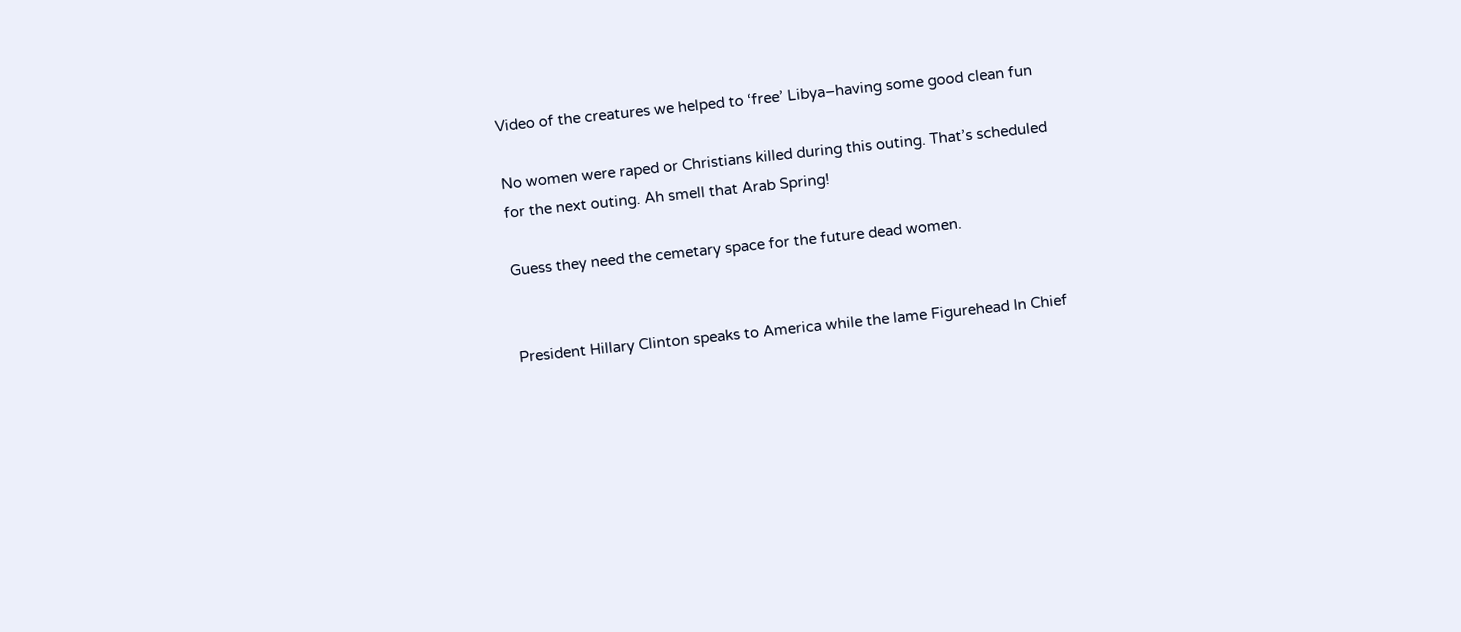Video of the creatures we helped to ‘free’ Libya–having some good clean fun

No women were raped or Christians killed during this outing. That’s scheduled for the next outing. Ah smell that Arab Spring!

Guess they need the cemetary space for the future dead women.


President Hillary Clinton speaks to America while the lame Figurehead In Chief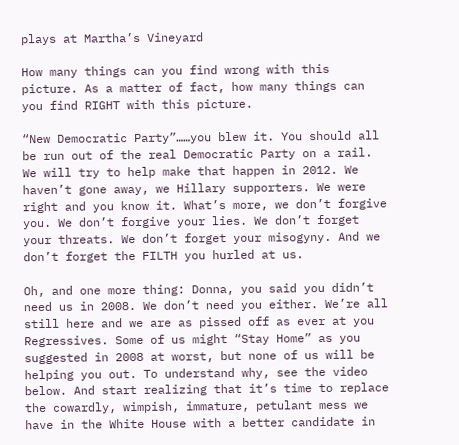plays at Martha’s Vineyard

How many things can you find wrong with this picture. As a matter of fact, how many things can you find RIGHT with this picture.

“New Democratic Party”……you blew it. You should all be run out of the real Democratic Party on a rail. We will try to help make that happen in 2012. We haven’t gone away, we Hillary supporters. We were right and you know it. What’s more, we don’t forgive you. We don’t forgive your lies. We don’t forget your threats. We don’t forget your misogyny. And we don’t forget the FILTH you hurled at us.

Oh, and one more thing: Donna, you said you didn’t need us in 2008. We don’t need you either. We’re all still here and we are as pissed off as ever at you Regressives. Some of us might “Stay Home” as you suggested in 2008 at worst, but none of us will be helping you out. To understand why, see the video below. And start realizing that it’s time to replace the cowardly, wimpish, immature, petulant mess we have in the White House with a better candidate in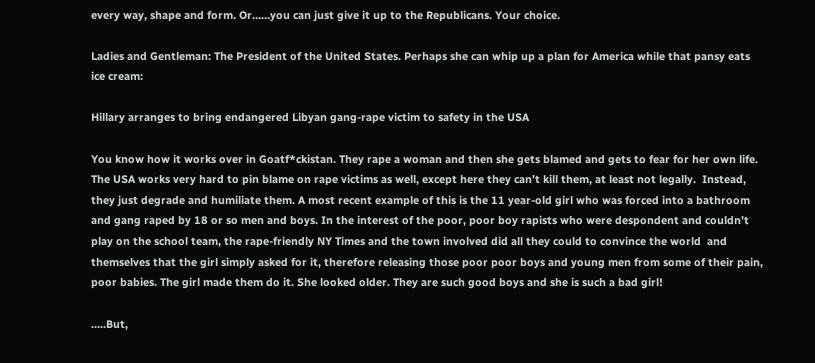every way, shape and form. Or……you can just give it up to the Republicans. Your choice.

Ladies and Gentleman: The President of the United States. Perhaps she can whip up a plan for America while that pansy eats ice cream:

Hillary arranges to bring endangered Libyan gang-rape victim to safety in the USA

You know how it works over in Goatf*ckistan. They rape a woman and then she gets blamed and gets to fear for her own life.  The USA works very hard to pin blame on rape victims as well, except here they can’t kill them, at least not legally.  Instead, they just degrade and humiliate them. A most recent example of this is the 11 year-old girl who was forced into a bathroom and gang raped by 18 or so men and boys. In the interest of the poor, poor boy rapists who were despondent and couldn’t play on the school team, the rape-friendly NY Times and the town involved did all they could to convince the world  and themselves that the girl simply asked for it, therefore releasing those poor poor boys and young men from some of their pain, poor babies. The girl made them do it. She looked older. They are such good boys and she is such a bad girl!

…..But,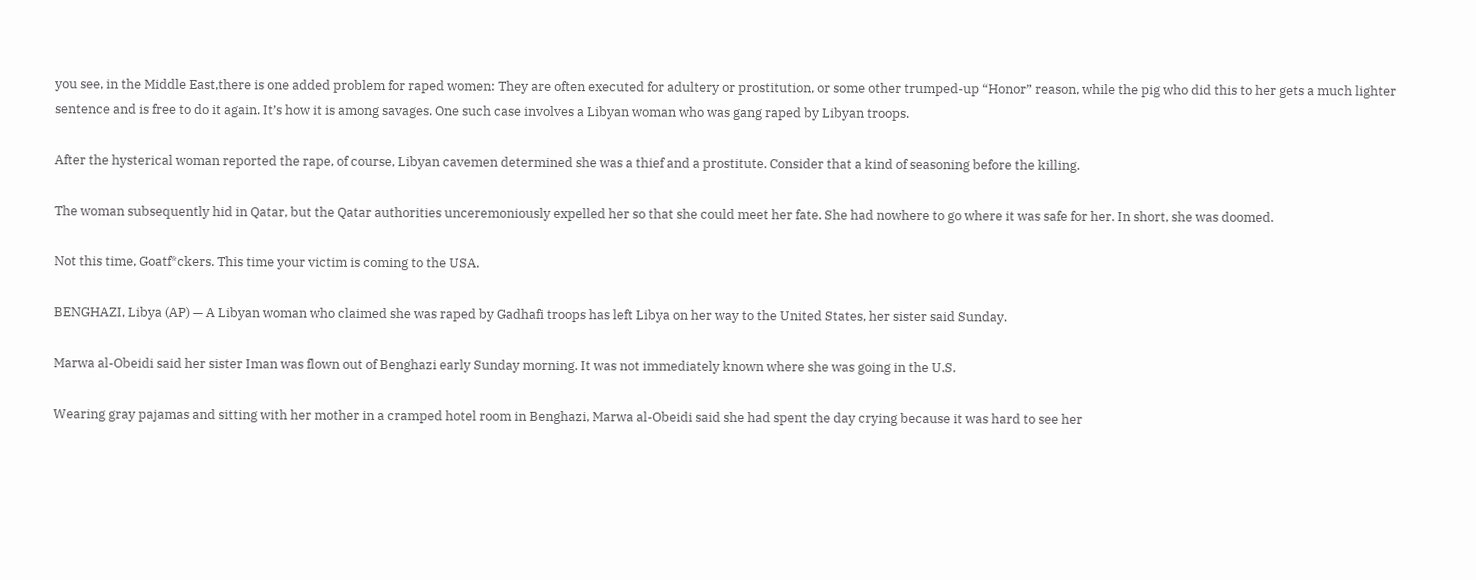you see, in the Middle East,there is one added problem for raped women: They are often executed for adultery or prostitution, or some other trumped-up “Honor” reason, while the pig who did this to her gets a much lighter sentence and is free to do it again. It’s how it is among savages. One such case involves a Libyan woman who was gang raped by Libyan troops.

After the hysterical woman reported the rape, of course, Libyan cavemen determined she was a thief and a prostitute. Consider that a kind of seasoning before the killing.

The woman subsequently hid in Qatar, but the Qatar authorities unceremoniously expelled her so that she could meet her fate. She had nowhere to go where it was safe for her. In short, she was doomed.

Not this time, Goatf*ckers. This time your victim is coming to the USA.

BENGHAZI, Libya (AP) — A Libyan woman who claimed she was raped by Gadhafi troops has left Libya on her way to the United States, her sister said Sunday.

Marwa al-Obeidi said her sister Iman was flown out of Benghazi early Sunday morning. It was not immediately known where she was going in the U.S.

Wearing gray pajamas and sitting with her mother in a cramped hotel room in Benghazi, Marwa al-Obeidi said she had spent the day crying because it was hard to see her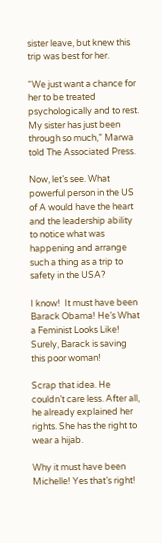sister leave, but knew this trip was best for her.

“We just want a chance for her to be treated psychologically and to rest. My sister has just been through so much,” Marwa told The Associated Press.

Now, let’s see. What powerful person in the US of A would have the heart and the leadership ability to notice what was happening and arrange such a thing as a trip to safety in the USA?

I know!  It must have been Barack Obama! He’s What a Feminist Looks Like!  Surely, Barack is saving this poor woman!

Scrap that idea. He couldn’t care less. After all, he already explained her rights. She has the right to wear a hijab.

Why it must have been Michelle! Yes that’s right!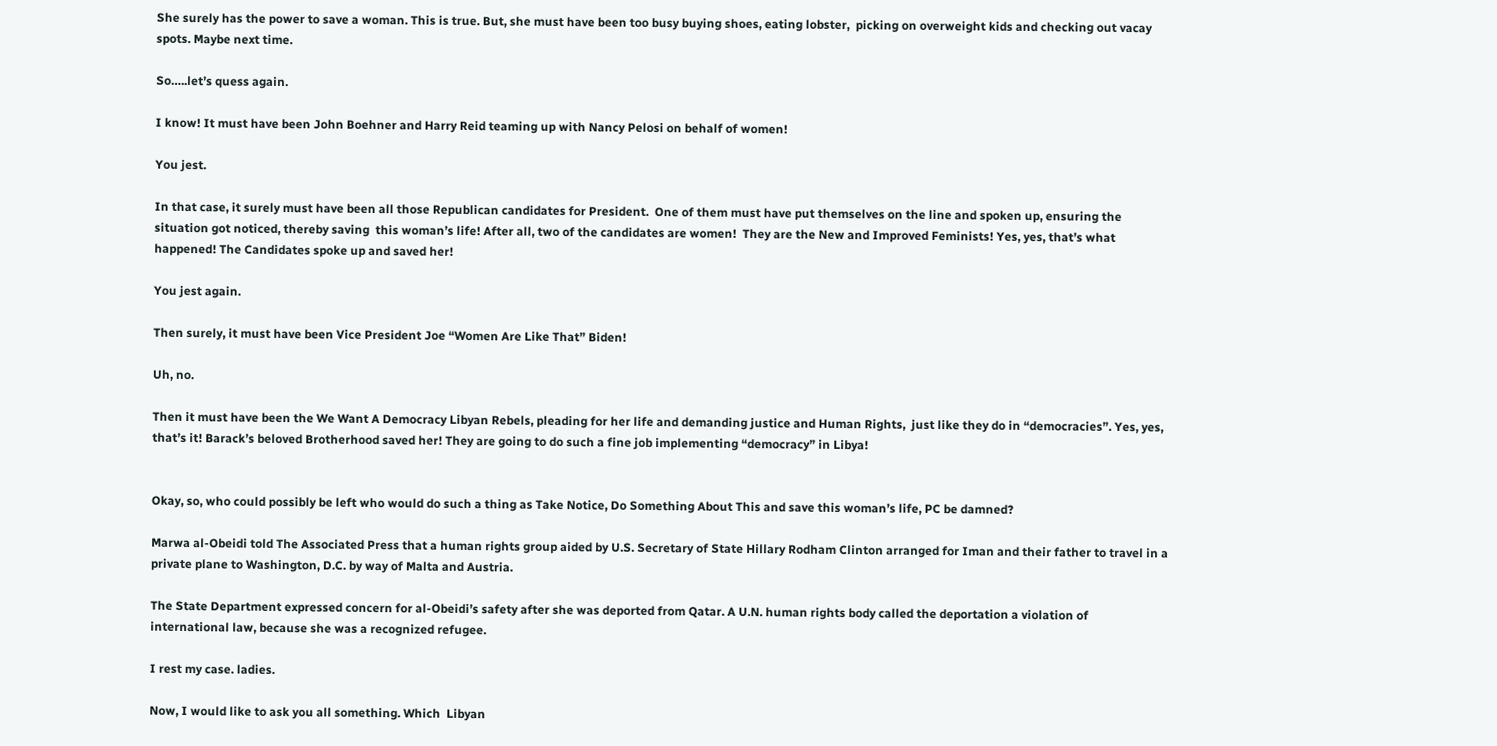She surely has the power to save a woman. This is true. But, she must have been too busy buying shoes, eating lobster,  picking on overweight kids and checking out vacay spots. Maybe next time.

So…..let’s quess again.

I know! It must have been John Boehner and Harry Reid teaming up with Nancy Pelosi on behalf of women!

You jest.

In that case, it surely must have been all those Republican candidates for President.  One of them must have put themselves on the line and spoken up, ensuring the situation got noticed, thereby saving  this woman’s life! After all, two of the candidates are women!  They are the New and Improved Feminists! Yes, yes, that’s what happened! The Candidates spoke up and saved her!

You jest again.

Then surely, it must have been Vice President Joe “Women Are Like That” Biden!

Uh, no.

Then it must have been the We Want A Democracy Libyan Rebels, pleading for her life and demanding justice and Human Rights,  just like they do in “democracies”. Yes, yes, that’s it! Barack’s beloved Brotherhood saved her! They are going to do such a fine job implementing “democracy” in Libya!


Okay, so, who could possibly be left who would do such a thing as Take Notice, Do Something About This and save this woman’s life, PC be damned?

Marwa al-Obeidi told The Associated Press that a human rights group aided by U.S. Secretary of State Hillary Rodham Clinton arranged for Iman and their father to travel in a private plane to Washington, D.C. by way of Malta and Austria.

The State Department expressed concern for al-Obeidi’s safety after she was deported from Qatar. A U.N. human rights body called the deportation a violation of international law, because she was a recognized refugee.

I rest my case. ladies.

Now, I would like to ask you all something. Which  Libyan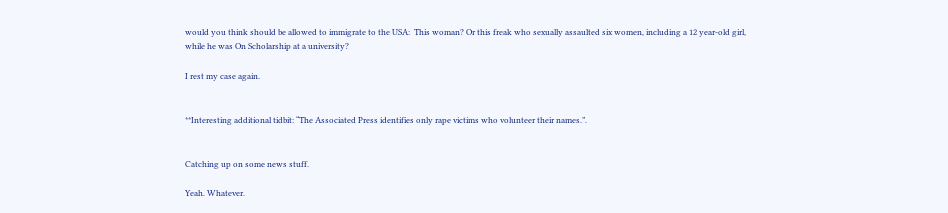would you think should be allowed to immigrate to the USA:  This woman? Or this freak who sexually assaulted six women, including a 12 year-old girl, while he was On Scholarship at a university?

I rest my case again.


**Interesting additional tidbit: “The Associated Press identifies only rape victims who volunteer their names.”.


Catching up on some news stuff.

Yeah. Whatever.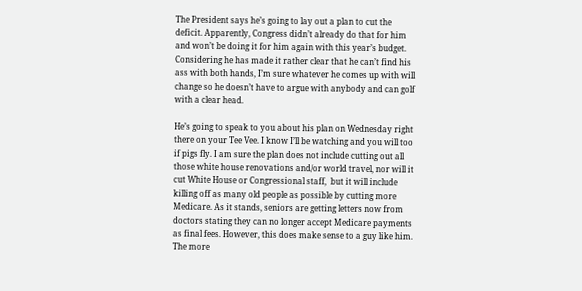The President says he’s going to lay out a plan to cut the deficit. Apparently, Congress didn’t already do that for him and won’t be doing it for him again with this year’s budget. Considering he has made it rather clear that he can’t find his ass with both hands, I’m sure whatever he comes up with will change so he doesn’t have to argue with anybody and can golf with a clear head.

He’s going to speak to you about his plan on Wednesday right there on your Tee Vee. I know I’ll be watching and you will too if pigs fly. I am sure the plan does not include cutting out all those white house renovations and/or world travel, nor will it cut White House or Congressional staff,  but it will include killing off as many old people as possible by cutting more Medicare. As it stands, seniors are getting letters now from doctors stating they can no longer accept Medicare payments as final fees. However, this does make sense to a guy like him. The more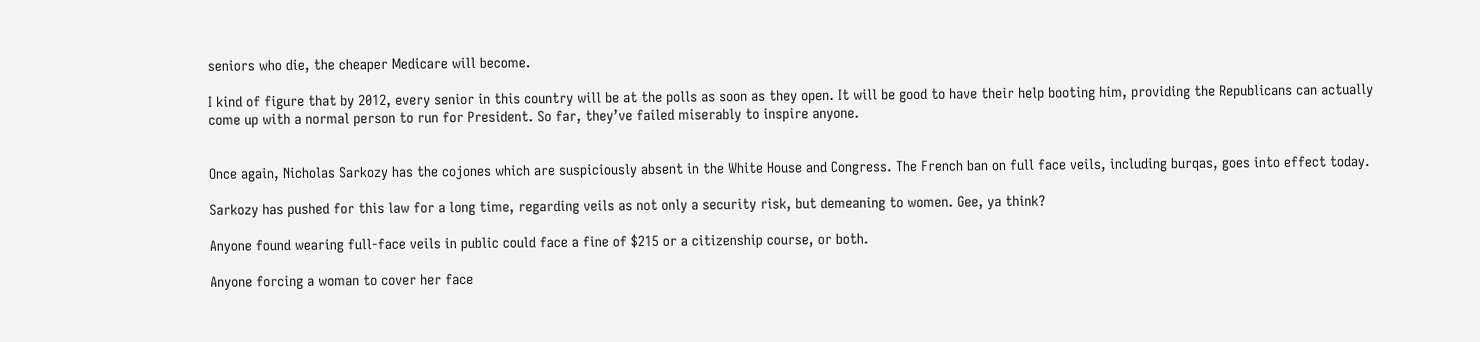seniors who die, the cheaper Medicare will become.

I kind of figure that by 2012, every senior in this country will be at the polls as soon as they open. It will be good to have their help booting him, providing the Republicans can actually come up with a normal person to run for President. So far, they’ve failed miserably to inspire anyone.


Once again, Nicholas Sarkozy has the cojones which are suspiciously absent in the White House and Congress. The French ban on full face veils, including burqas, goes into effect today.

Sarkozy has pushed for this law for a long time, regarding veils as not only a security risk, but demeaning to women. Gee, ya think?

Anyone found wearing full-face veils in public could face a fine of $215 or a citizenship course, or both.

Anyone forcing a woman to cover her face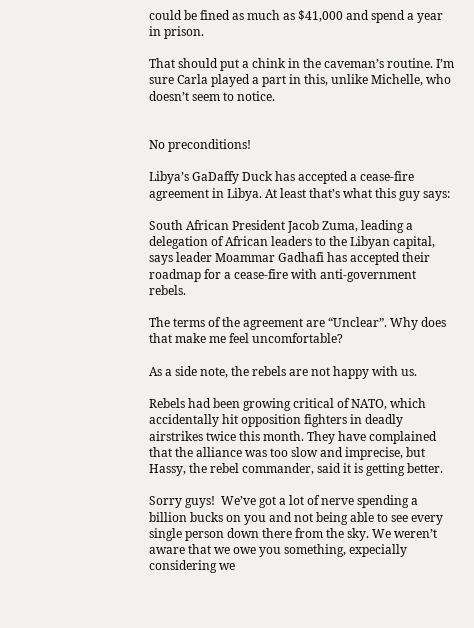could be fined as much as $41,000 and spend a year in prison.

That should put a chink in the caveman’s routine. I’m sure Carla played a part in this, unlike Michelle, who doesn’t seem to notice.


No preconditions!

Libya’s GaDaffy Duck has accepted a cease-fire agreement in Libya. At least that’s what this guy says:

South African President Jacob Zuma, leading a delegation of African leaders to the Libyan capital, says leader Moammar Gadhafi has accepted their roadmap for a cease-fire with anti-government rebels.

The terms of the agreement are “Unclear”. Why does that make me feel uncomfortable?

As a side note, the rebels are not happy with us.

Rebels had been growing critical of NATO, which accidentally hit opposition fighters in deadly airstrikes twice this month. They have complained that the alliance was too slow and imprecise, but Hassy, the rebel commander, said it is getting better.

Sorry guys!  We’ve got a lot of nerve spending a billion bucks on you and not being able to see every single person down there from the sky. We weren’t aware that we owe you something, expecially considering we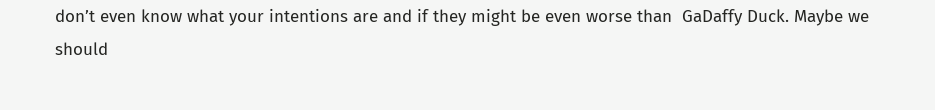don’t even know what your intentions are and if they might be even worse than  GaDaffy Duck. Maybe we should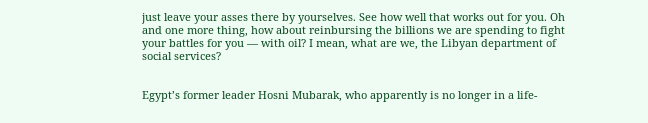just leave your asses there by yourselves. See how well that works out for you. Oh and one more thing, how about reinbursing the billions we are spending to fight your battles for you — with oil? I mean, what are we, the Libyan department of social services?


Egypt’s former leader Hosni Mubarak, who apparently is no longer in a life-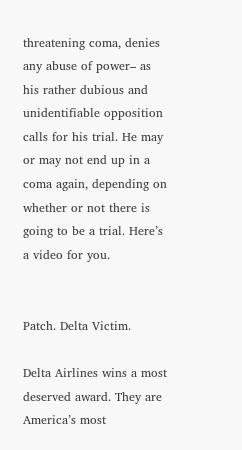threatening coma, denies any abuse of power– as his rather dubious and unidentifiable opposition calls for his trial. He may or may not end up in a coma again, depending on whether or not there is going to be a trial. Here’s a video for you.


Patch. Delta Victim.

Delta Airlines wins a most deserved award. They are America’s most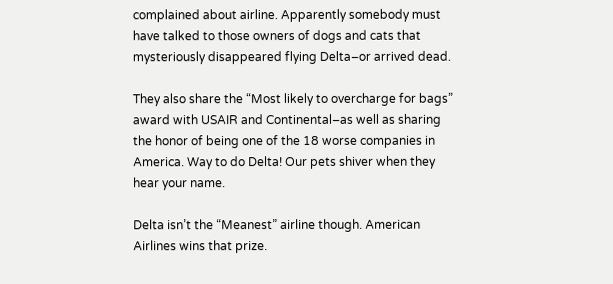complained about airline. Apparently somebody must have talked to those owners of dogs and cats that mysteriously disappeared flying Delta–or arrived dead.

They also share the “Most likely to overcharge for bags” award with USAIR and Continental–as well as sharing the honor of being one of the 18 worse companies in America. Way to do Delta! Our pets shiver when they hear your name.

Delta isn’t the “Meanest” airline though. American Airlines wins that prize.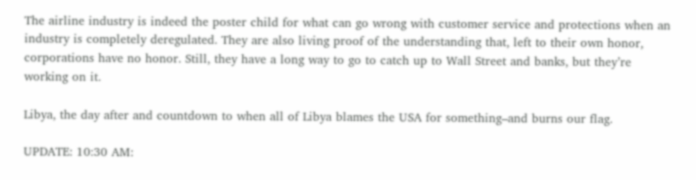The airline industry is indeed the poster child for what can go wrong with customer service and protections when an industry is completely deregulated. They are also living proof of the understanding that, left to their own honor,  corporations have no honor. Still, they have a long way to go to catch up to Wall Street and banks, but they’re working on it.

Libya, the day after and countdown to when all of Libya blames the USA for something–and burns our flag.

UPDATE: 10:30 AM: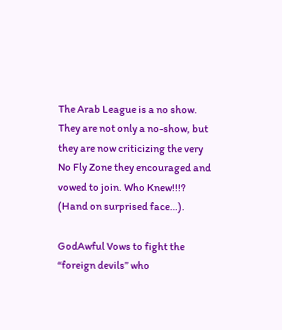The Arab League is a no show. They are not only a no-show, but they are now criticizing the very No Fly Zone they encouraged and vowed to join. Who Knew!!!? (Hand on surprised face…).

GodAwful Vows to fight the “foreign devils” who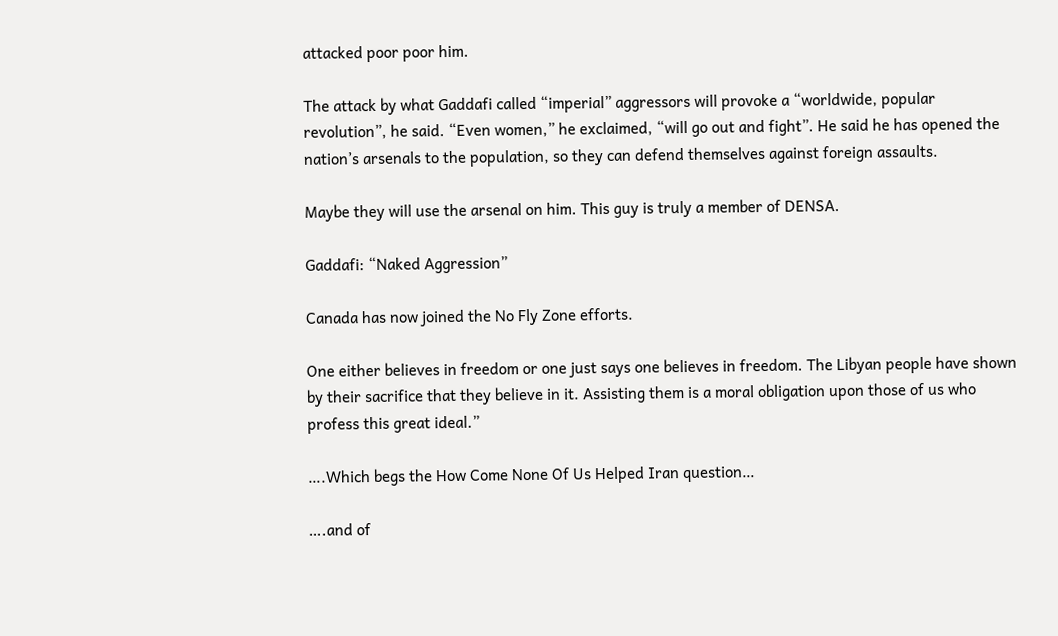attacked poor poor him.

The attack by what Gaddafi called “imperial” aggressors will provoke a “worldwide, popular revolution”, he said. “Even women,” he exclaimed, “will go out and fight”. He said he has opened the nation’s arsenals to the population, so they can defend themselves against foreign assaults.

Maybe they will use the arsenal on him. This guy is truly a member of DENSA.

Gaddafi: “Naked Aggression”

Canada has now joined the No Fly Zone efforts.

One either believes in freedom or one just says one believes in freedom. The Libyan people have shown by their sacrifice that they believe in it. Assisting them is a moral obligation upon those of us who profess this great ideal.”

….Which begs the How Come None Of Us Helped Iran question…

….and of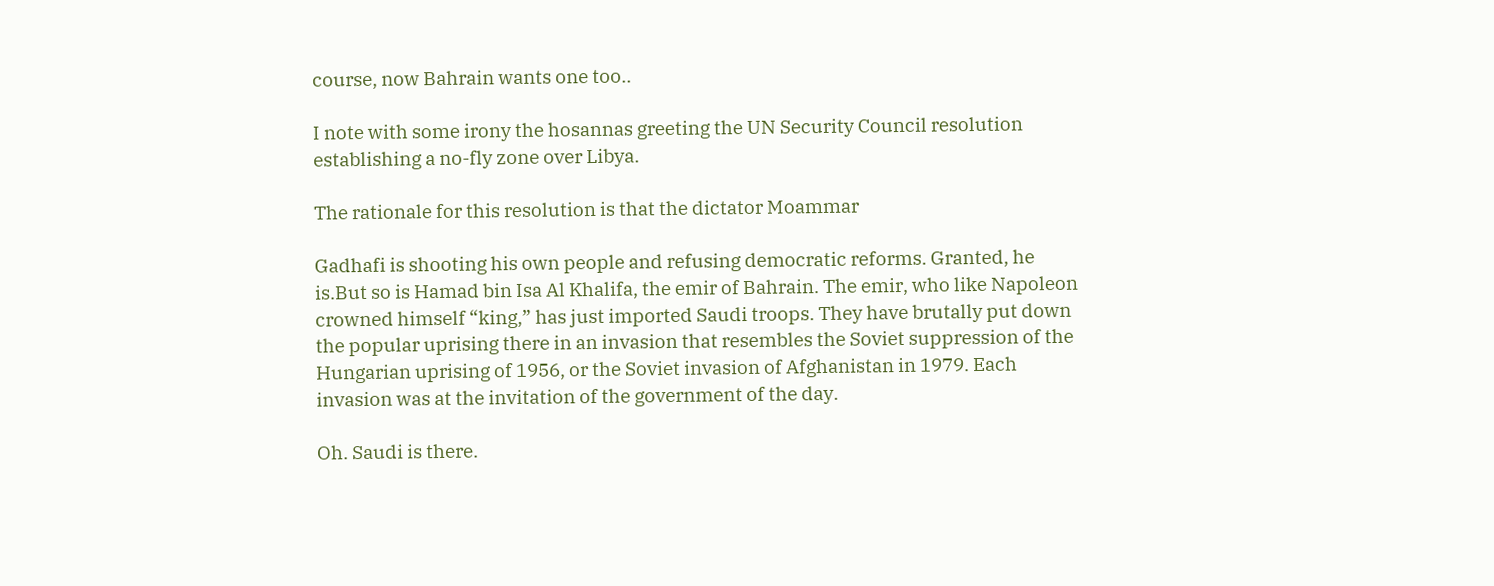course, now Bahrain wants one too..

I note with some irony the hosannas greeting the UN Security Council resolution establishing a no-fly zone over Libya.

The rationale for this resolution is that the dictator Moammar

Gadhafi is shooting his own people and refusing democratic reforms. Granted, he is.But so is Hamad bin Isa Al Khalifa, the emir of Bahrain. The emir, who like Napoleon crowned himself “king,” has just imported Saudi troops. They have brutally put down the popular uprising there in an invasion that resembles the Soviet suppression of the Hungarian uprising of 1956, or the Soviet invasion of Afghanistan in 1979. Each invasion was at the invitation of the government of the day.

Oh. Saudi is there.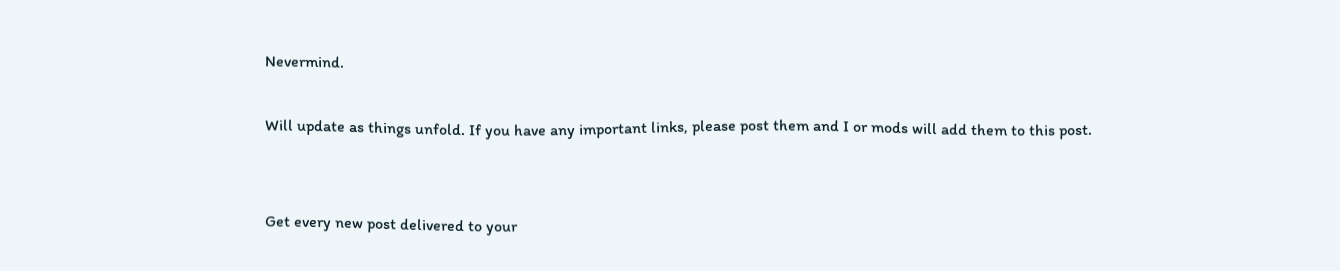Nevermind.

Will update as things unfold. If you have any important links, please post them and I or mods will add them to this post.


Get every new post delivered to your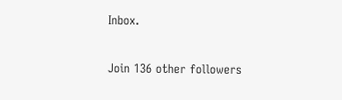Inbox.

Join 136 other followers